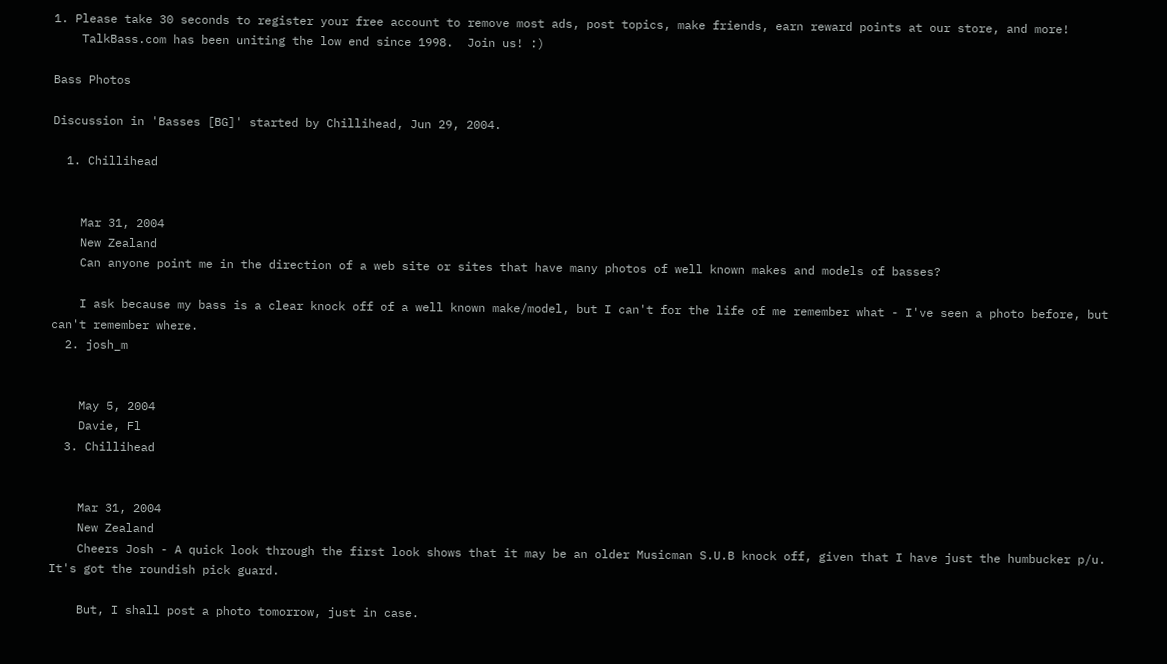1. Please take 30 seconds to register your free account to remove most ads, post topics, make friends, earn reward points at our store, and more!
    TalkBass.com has been uniting the low end since 1998.  Join us! :)

Bass Photos

Discussion in 'Basses [BG]' started by Chillihead, Jun 29, 2004.

  1. Chillihead


    Mar 31, 2004
    New Zealand
    Can anyone point me in the direction of a web site or sites that have many photos of well known makes and models of basses?

    I ask because my bass is a clear knock off of a well known make/model, but I can't for the life of me remember what - I've seen a photo before, but can't remember where.
  2. josh_m


    May 5, 2004
    Davie, Fl
  3. Chillihead


    Mar 31, 2004
    New Zealand
    Cheers Josh - A quick look through the first look shows that it may be an older Musicman S.U.B knock off, given that I have just the humbucker p/u. It's got the roundish pick guard.

    But, I shall post a photo tomorrow, just in case.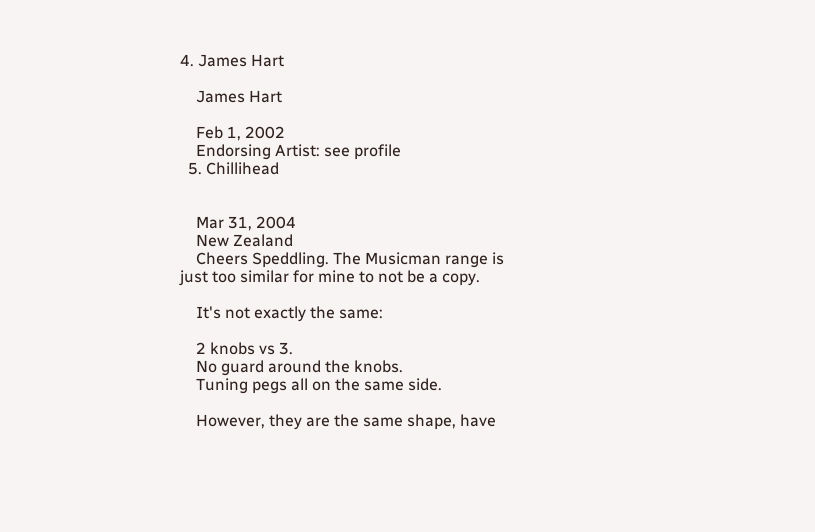4. James Hart

    James Hart

    Feb 1, 2002
    Endorsing Artist: see profile
  5. Chillihead


    Mar 31, 2004
    New Zealand
    Cheers Speddling. The Musicman range is just too similar for mine to not be a copy.

    It's not exactly the same:

    2 knobs vs 3.
    No guard around the knobs.
    Tuning pegs all on the same side.

    However, they are the same shape, have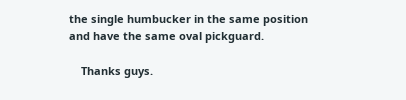the single humbucker in the same position and have the same oval pickguard.

    Thanks guys.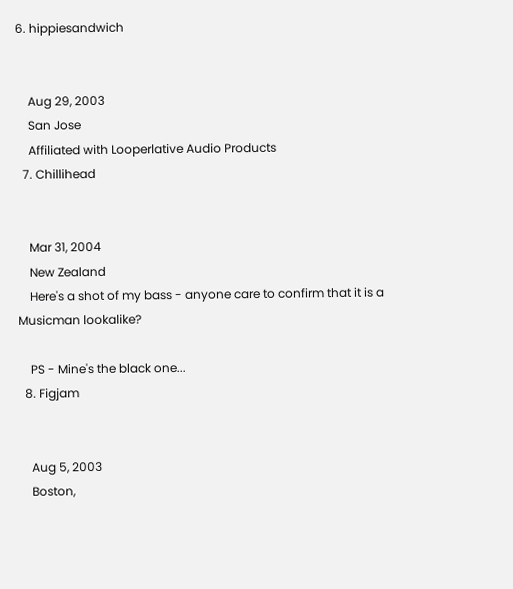6. hippiesandwich


    Aug 29, 2003
    San Jose
    Affiliated with Looperlative Audio Products
  7. Chillihead


    Mar 31, 2004
    New Zealand
    Here's a shot of my bass - anyone care to confirm that it is a Musicman lookalike?

    PS - Mine's the black one...
  8. Figjam


    Aug 5, 2003
    Boston,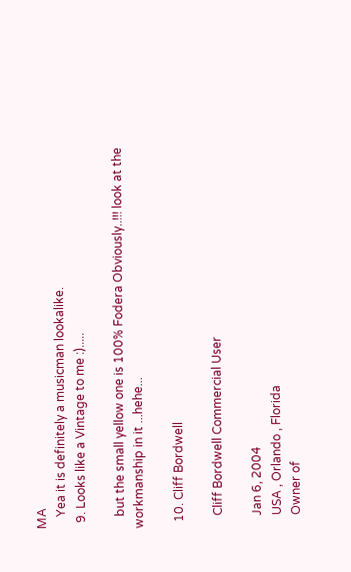MA
    Yea it is definitely a musicman lookalike.
  9. Looks like a Vintage to me :).....

    but the small yellow one is 100% Fodera Obviously..!!! look at the workmanship in it ...hehe...

  10. Cliff Bordwell

    Cliff Bordwell Commercial User

    Jan 6, 2004
    USA , Orlando , Florida
    Owner of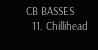CB BASSES
  11. Chillihead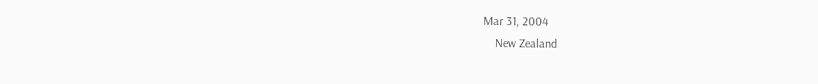Mar 31, 2004
    New Zealand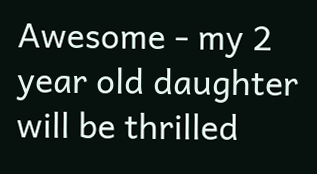Awesome - my 2 year old daughter will be thrilled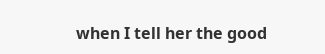when I tell her the good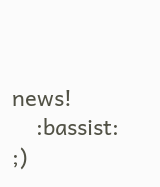news!
    :bassist: ;)